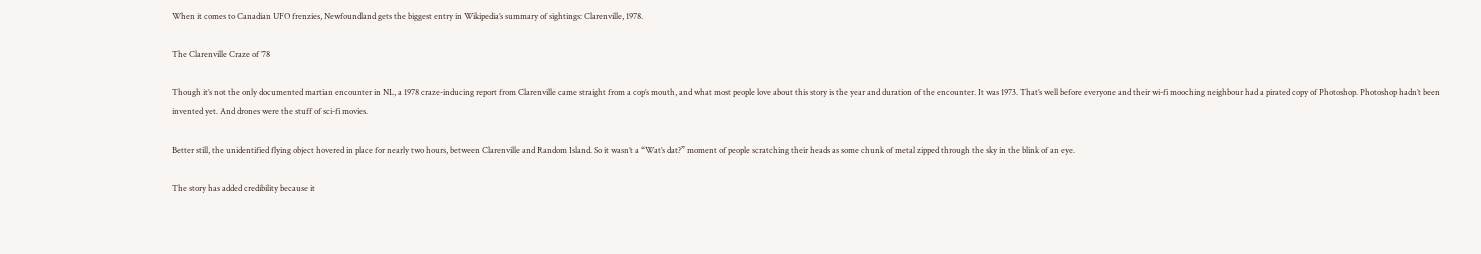When it comes to Canadian UFO frenzies, Newfoundland gets the biggest entry in Wikipedia’s summary of sightings: Clarenville, 1978.

The Clarenville Craze of ’78

Though it’s not the only documented martian encounter in NL, a 1978 craze-inducing report from Clarenville came straight from a cop’s mouth, and what most people love about this story is the year and duration of the encounter. It was 1973. That’s well before everyone and their wi-fi mooching neighbour had a pirated copy of Photoshop. Photoshop hadn’t been invented yet. And drones were the stuff of sci-fi movies.

Better still, the unidentified flying object hovered in place for nearly two hours, between Clarenville and Random Island. So it wasn’t a “Wat’s dat?” moment of people scratching their heads as some chunk of metal zipped through the sky in the blink of an eye.

The story has added credibility because it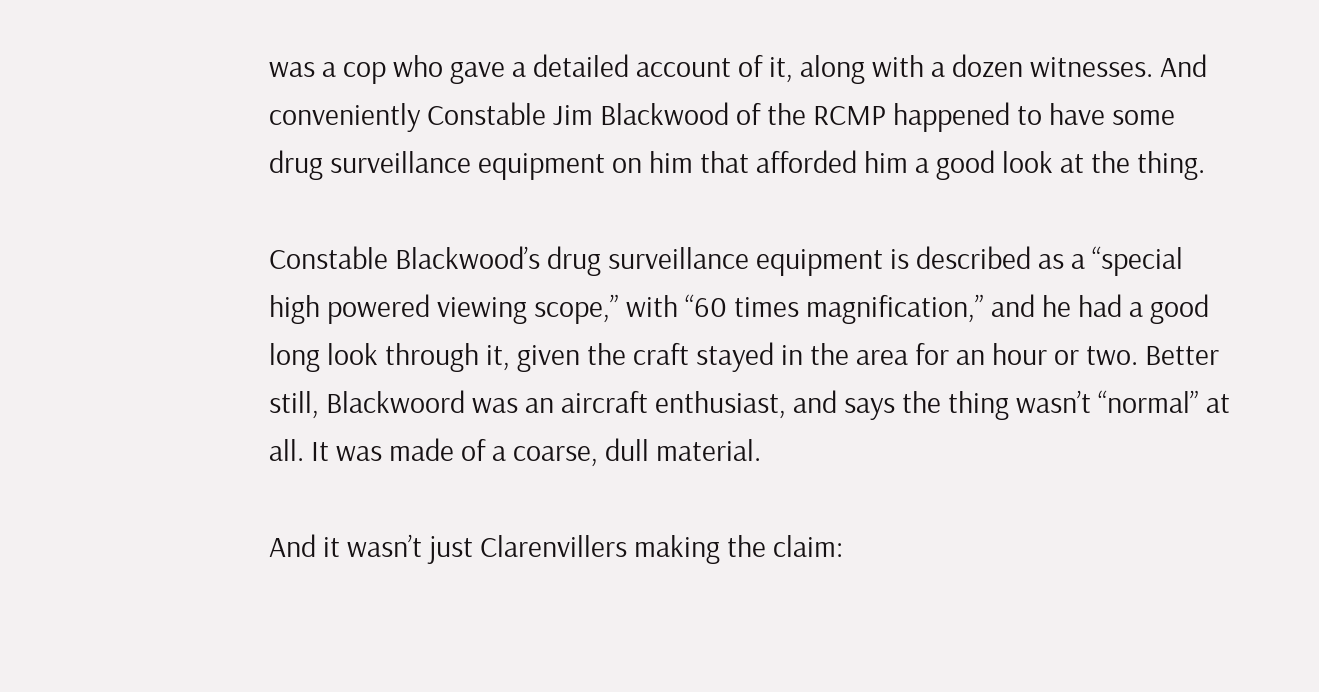was a cop who gave a detailed account of it, along with a dozen witnesses. And conveniently Constable Jim Blackwood of the RCMP happened to have some drug surveillance equipment on him that afforded him a good look at the thing.

Constable Blackwood’s drug surveillance equipment is described as a “special high powered viewing scope,” with “60 times magnification,” and he had a good long look through it, given the craft stayed in the area for an hour or two. Better still, Blackwoord was an aircraft enthusiast, and says the thing wasn’t “normal” at all. It was made of a coarse, dull material.

And it wasn’t just Clarenvillers making the claim: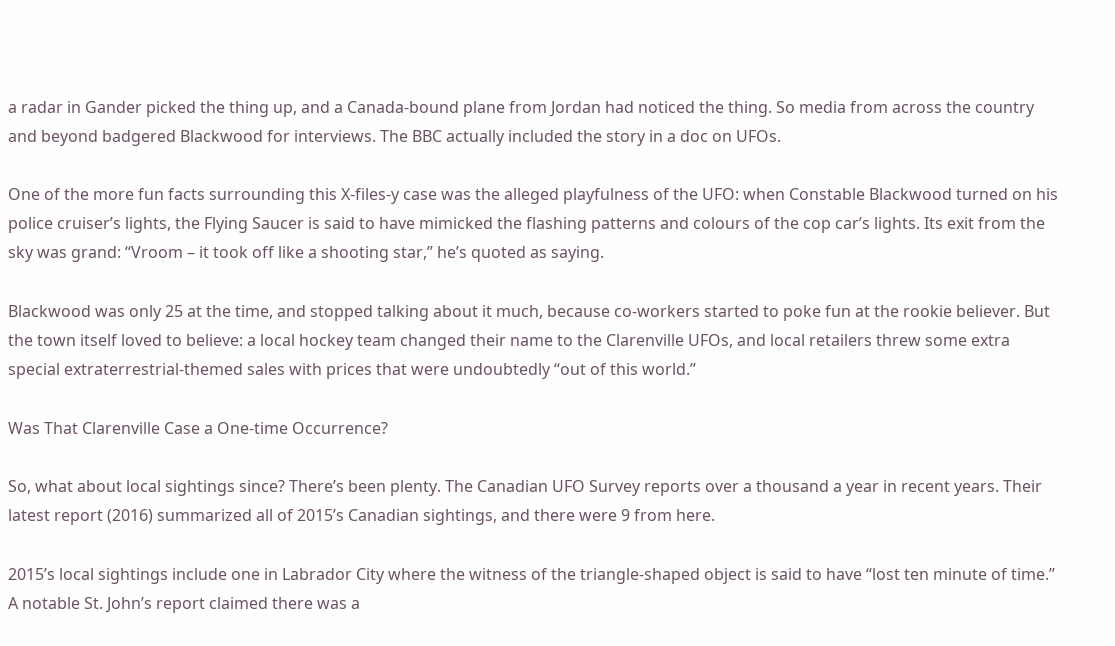a radar in Gander picked the thing up, and a Canada-bound plane from Jordan had noticed the thing. So media from across the country and beyond badgered Blackwood for interviews. The BBC actually included the story in a doc on UFOs.

One of the more fun facts surrounding this X-files-y case was the alleged playfulness of the UFO: when Constable Blackwood turned on his police cruiser’s lights, the Flying Saucer is said to have mimicked the flashing patterns and colours of the cop car’s lights. Its exit from the sky was grand: “Vroom – it took off like a shooting star,” he’s quoted as saying.

Blackwood was only 25 at the time, and stopped talking about it much, because co-workers started to poke fun at the rookie believer. But the town itself loved to believe: a local hockey team changed their name to the Clarenville UFOs, and local retailers threw some extra special extraterrestrial-themed sales with prices that were undoubtedly “out of this world.”

Was That Clarenville Case a One-time Occurrence?

So, what about local sightings since? There’s been plenty. The Canadian UFO Survey reports over a thousand a year in recent years. Their latest report (2016) summarized all of 2015’s Canadian sightings, and there were 9 from here.

2015’s local sightings include one in Labrador City where the witness of the triangle-shaped object is said to have “lost ten minute of time.” A notable St. John’s report claimed there was a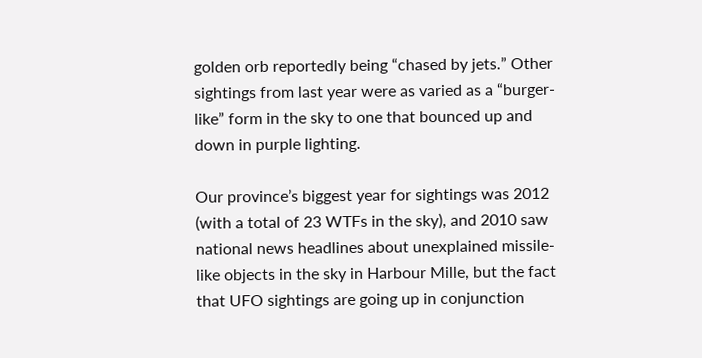golden orb reportedly being “chased by jets.” Other sightings from last year were as varied as a “burger-like” form in the sky to one that bounced up and down in purple lighting.

Our province’s biggest year for sightings was 2012 (with a total of 23 WTFs in the sky), and 2010 saw national news headlines about unexplained missile-like objects in the sky in Harbour Mille, but the fact that UFO sightings are going up in conjunction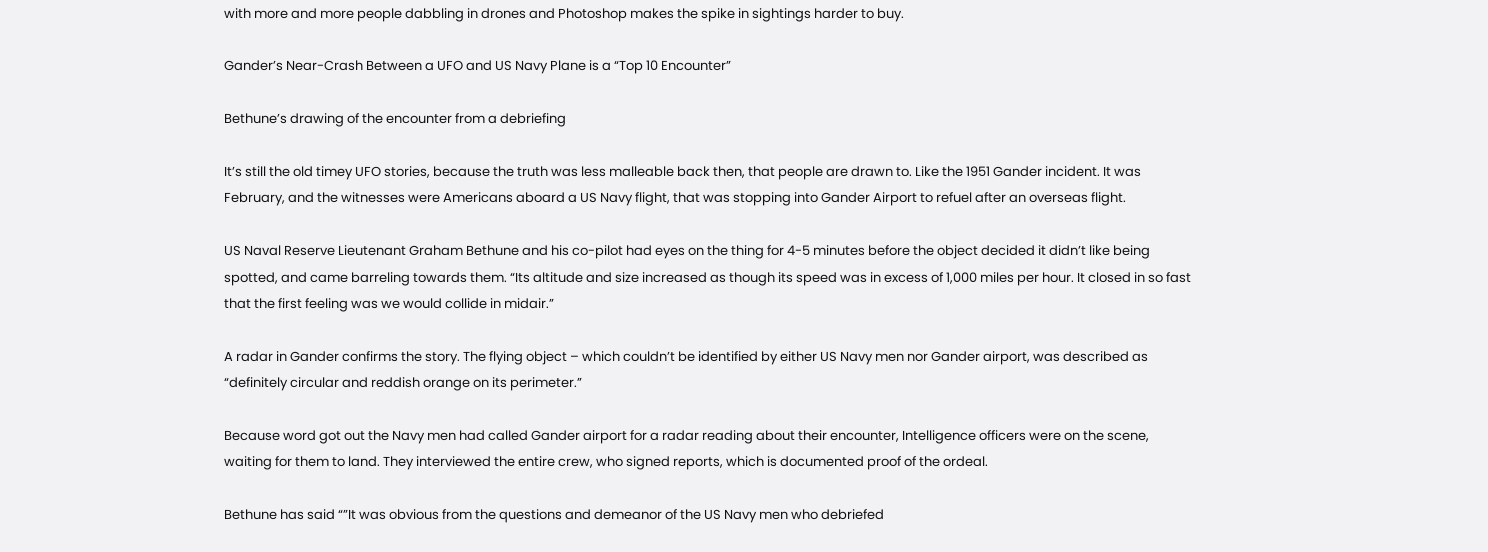with more and more people dabbling in drones and Photoshop makes the spike in sightings harder to buy.

Gander’s Near-Crash Between a UFO and US Navy Plane is a “Top 10 Encounter”

Bethune’s drawing of the encounter from a debriefing

It’s still the old timey UFO stories, because the truth was less malleable back then, that people are drawn to. Like the 1951 Gander incident. It was February, and the witnesses were Americans aboard a US Navy flight, that was stopping into Gander Airport to refuel after an overseas flight.

US Naval Reserve Lieutenant Graham Bethune and his co-pilot had eyes on the thing for 4-5 minutes before the object decided it didn’t like being spotted, and came barreling towards them. “Its altitude and size increased as though its speed was in excess of 1,000 miles per hour. It closed in so fast that the first feeling was we would collide in midair.”

A radar in Gander confirms the story. The flying object – which couldn’t be identified by either US Navy men nor Gander airport, was described as “definitely circular and reddish orange on its perimeter.”

Because word got out the Navy men had called Gander airport for a radar reading about their encounter, Intelligence officers were on the scene, waiting for them to land. They interviewed the entire crew, who signed reports, which is documented proof of the ordeal.

Bethune has said “”It was obvious from the questions and demeanor of the US Navy men who debriefed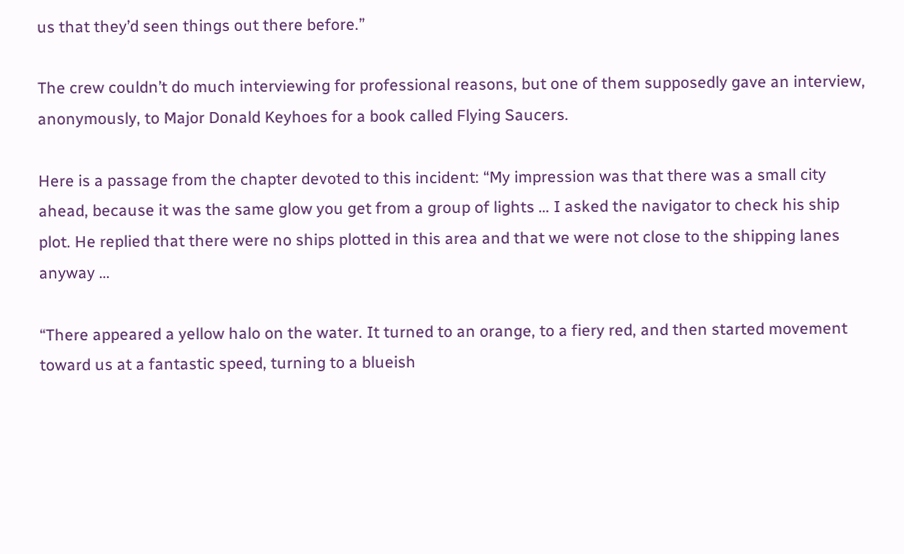us that they’d seen things out there before.”

The crew couldn’t do much interviewing for professional reasons, but one of them supposedly gave an interview, anonymously, to Major Donald Keyhoes for a book called Flying Saucers.

Here is a passage from the chapter devoted to this incident: “My impression was that there was a small city ahead, because it was the same glow you get from a group of lights … I asked the navigator to check his ship plot. He replied that there were no ships plotted in this area and that we were not close to the shipping lanes anyway …

“There appeared a yellow halo on the water. It turned to an orange, to a fiery red, and then started movement toward us at a fantastic speed, turning to a blueish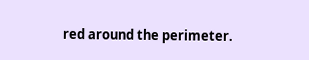red around the perimeter.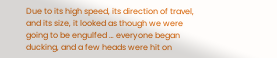Due to its high speed, its direction of travel, and its size, it looked as though we were going to be engulfed … everyone began ducking, and a few heads were hit on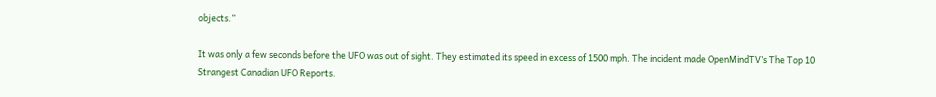objects.”

It was only a few seconds before the UFO was out of sight. They estimated its speed in excess of 1500 mph. The incident made OpenMindTV’s The Top 10 Strangest Canadian UFO Reports.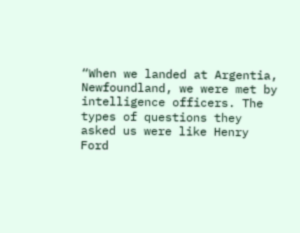“When we landed at Argentia, Newfoundland, we were met by intelligence officers. The types of questions they asked us were like Henry Ford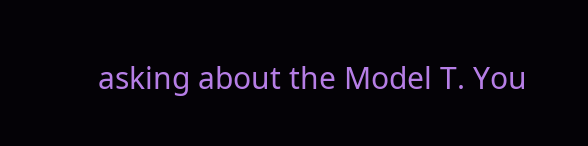asking about the Model T. You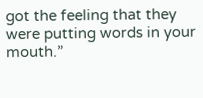got the feeling that they were putting words in your mouth.”